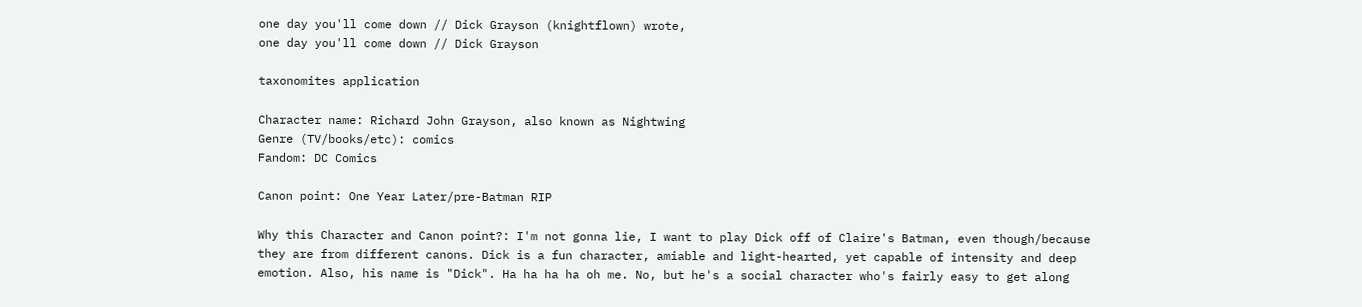one day you'll come down // Dick Grayson (knightflown) wrote,
one day you'll come down // Dick Grayson

taxonomites application

Character name: Richard John Grayson, also known as Nightwing
Genre (TV/books/etc): comics
Fandom: DC Comics

Canon point: One Year Later/pre-Batman RIP

Why this Character and Canon point?: I'm not gonna lie, I want to play Dick off of Claire's Batman, even though/because they are from different canons. Dick is a fun character, amiable and light-hearted, yet capable of intensity and deep emotion. Also, his name is "Dick". Ha ha ha ha oh me. No, but he's a social character who's fairly easy to get along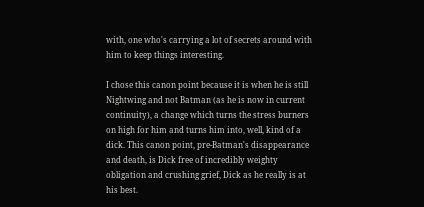with, one who's carrying a lot of secrets around with him to keep things interesting.

I chose this canon point because it is when he is still Nightwing and not Batman (as he is now in current continuity), a change which turns the stress burners on high for him and turns him into, well, kind of a dick. This canon point, pre-Batman's disappearance and death, is Dick free of incredibly weighty obligation and crushing grief, Dick as he really is at his best.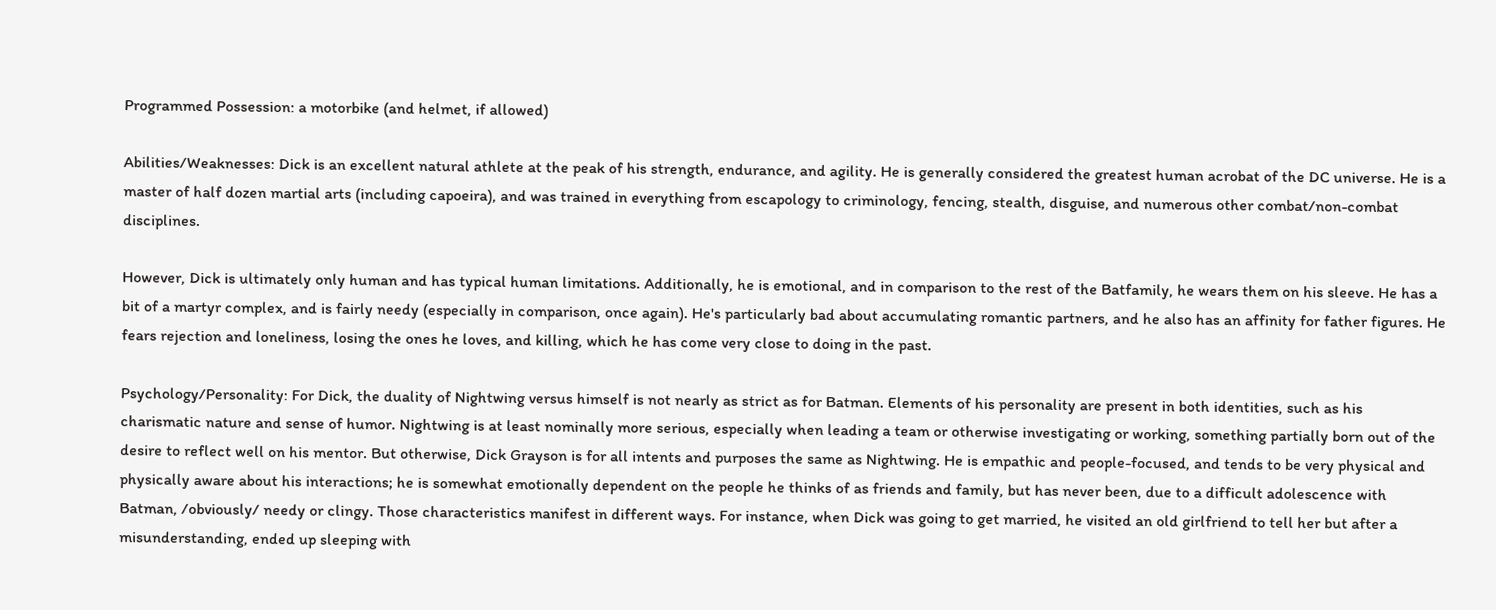Programmed Possession: a motorbike (and helmet, if allowed)

Abilities/Weaknesses: Dick is an excellent natural athlete at the peak of his strength, endurance, and agility. He is generally considered the greatest human acrobat of the DC universe. He is a master of half dozen martial arts (including capoeira), and was trained in everything from escapology to criminology, fencing, stealth, disguise, and numerous other combat/non-combat disciplines.

However, Dick is ultimately only human and has typical human limitations. Additionally, he is emotional, and in comparison to the rest of the Batfamily, he wears them on his sleeve. He has a bit of a martyr complex, and is fairly needy (especially in comparison, once again). He's particularly bad about accumulating romantic partners, and he also has an affinity for father figures. He fears rejection and loneliness, losing the ones he loves, and killing, which he has come very close to doing in the past.

Psychology/Personality: For Dick, the duality of Nightwing versus himself is not nearly as strict as for Batman. Elements of his personality are present in both identities, such as his charismatic nature and sense of humor. Nightwing is at least nominally more serious, especially when leading a team or otherwise investigating or working, something partially born out of the desire to reflect well on his mentor. But otherwise, Dick Grayson is for all intents and purposes the same as Nightwing. He is empathic and people-focused, and tends to be very physical and physically aware about his interactions; he is somewhat emotionally dependent on the people he thinks of as friends and family, but has never been, due to a difficult adolescence with Batman, /obviously/ needy or clingy. Those characteristics manifest in different ways. For instance, when Dick was going to get married, he visited an old girlfriend to tell her but after a misunderstanding, ended up sleeping with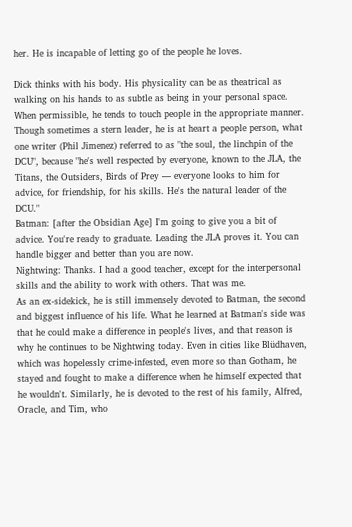her. He is incapable of letting go of the people he loves.

Dick thinks with his body. His physicality can be as theatrical as walking on his hands to as subtle as being in your personal space. When permissible, he tends to touch people in the appropriate manner. Though sometimes a stern leader, he is at heart a people person, what one writer (Phil Jimenez) referred to as "the soul, the linchpin of the DCU", because "he's well respected by everyone, known to the JLA, the Titans, the Outsiders, Birds of Prey — everyone looks to him for advice, for friendship, for his skills. He's the natural leader of the DCU."
Batman: [after the Obsidian Age] I'm going to give you a bit of advice. You're ready to graduate. Leading the JLA proves it. You can handle bigger and better than you are now.
Nightwing: Thanks. I had a good teacher, except for the interpersonal skills and the ability to work with others. That was me.
As an ex-sidekick, he is still immensely devoted to Batman, the second and biggest influence of his life. What he learned at Batman's side was that he could make a difference in people's lives, and that reason is why he continues to be Nightwing today. Even in cities like Blüdhaven, which was hopelessly crime-infested, even more so than Gotham, he stayed and fought to make a difference when he himself expected that he wouldn't. Similarly, he is devoted to the rest of his family, Alfred, Oracle, and Tim, who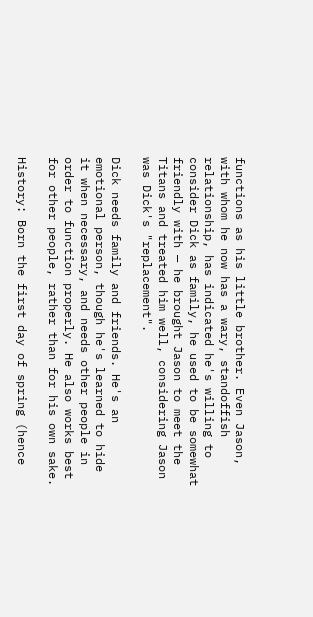functions as his little brother. Even Jason, with whom he now has a wary, standoffish relationship, has indicated he's willing to consider Dick as family, he used to be somewhat friendly with — he brought Jason to meet the Titans and treated him well, considering Jason was Dick's "replacement".

Dick needs family and friends. He's an emotional person, though he's learned to hide it when necessary, and needs other people in order to function properly. He also works best for other people, rather than for his own sake.

History: Born the first day of spring (hence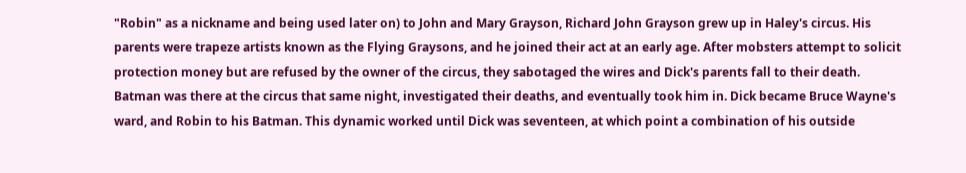"Robin" as a nickname and being used later on) to John and Mary Grayson, Richard John Grayson grew up in Haley's circus. His parents were trapeze artists known as the Flying Graysons, and he joined their act at an early age. After mobsters attempt to solicit protection money but are refused by the owner of the circus, they sabotaged the wires and Dick's parents fall to their death. Batman was there at the circus that same night, investigated their deaths, and eventually took him in. Dick became Bruce Wayne's ward, and Robin to his Batman. This dynamic worked until Dick was seventeen, at which point a combination of his outside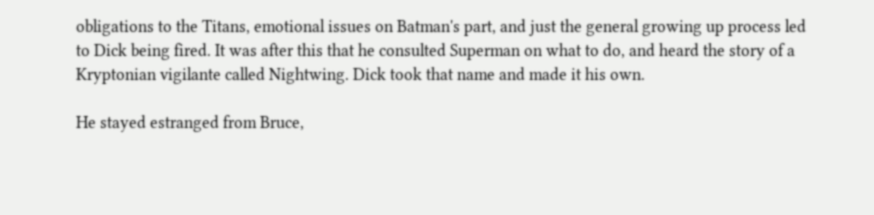obligations to the Titans, emotional issues on Batman's part, and just the general growing up process led to Dick being fired. It was after this that he consulted Superman on what to do, and heard the story of a Kryptonian vigilante called Nightwing. Dick took that name and made it his own.

He stayed estranged from Bruce,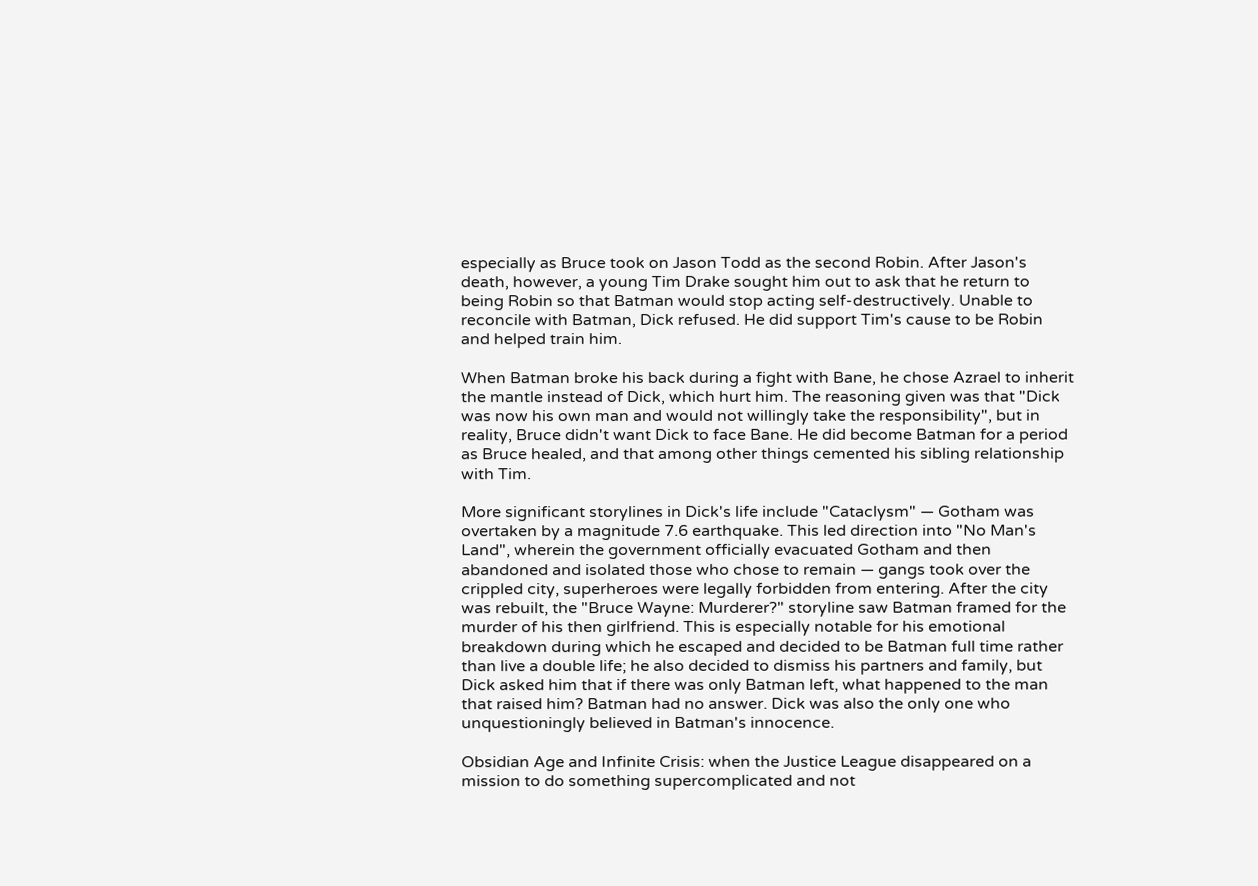especially as Bruce took on Jason Todd as the second Robin. After Jason's death, however, a young Tim Drake sought him out to ask that he return to being Robin so that Batman would stop acting self-destructively. Unable to reconcile with Batman, Dick refused. He did support Tim's cause to be Robin and helped train him.

When Batman broke his back during a fight with Bane, he chose Azrael to inherit the mantle instead of Dick, which hurt him. The reasoning given was that "Dick was now his own man and would not willingly take the responsibility", but in reality, Bruce didn't want Dick to face Bane. He did become Batman for a period as Bruce healed, and that among other things cemented his sibling relationship with Tim.

More significant storylines in Dick's life include "Cataclysm" — Gotham was overtaken by a magnitude 7.6 earthquake. This led direction into "No Man's Land", wherein the government officially evacuated Gotham and then abandoned and isolated those who chose to remain — gangs took over the crippled city, superheroes were legally forbidden from entering. After the city was rebuilt, the "Bruce Wayne: Murderer?" storyline saw Batman framed for the murder of his then girlfriend. This is especially notable for his emotional breakdown during which he escaped and decided to be Batman full time rather than live a double life; he also decided to dismiss his partners and family, but Dick asked him that if there was only Batman left, what happened to the man that raised him? Batman had no answer. Dick was also the only one who unquestioningly believed in Batman's innocence.

Obsidian Age and Infinite Crisis: when the Justice League disappeared on a mission to do something supercomplicated and not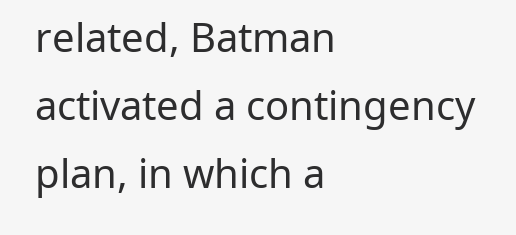related, Batman activated a contingency plan, in which a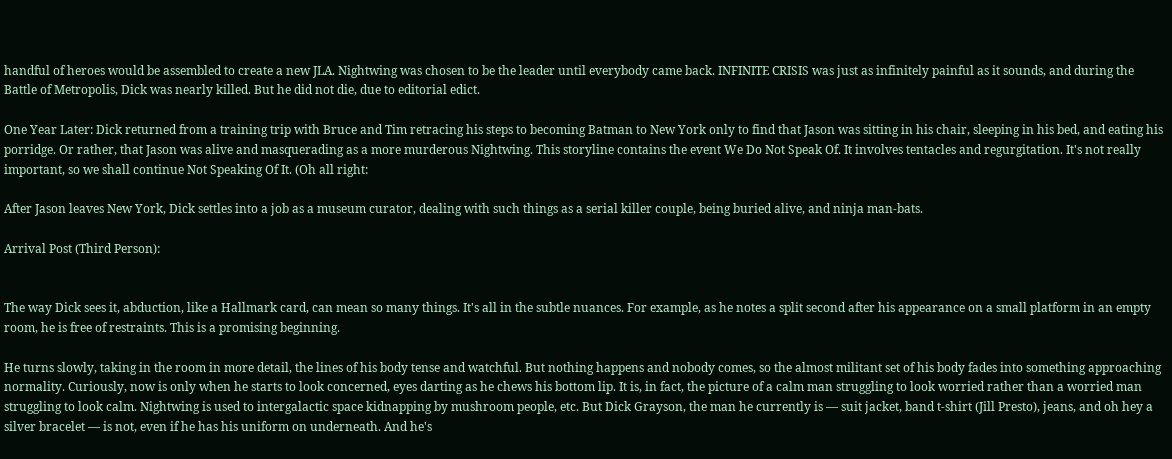handful of heroes would be assembled to create a new JLA. Nightwing was chosen to be the leader until everybody came back. INFINITE CRISIS was just as infinitely painful as it sounds, and during the Battle of Metropolis, Dick was nearly killed. But he did not die, due to editorial edict.

One Year Later: Dick returned from a training trip with Bruce and Tim retracing his steps to becoming Batman to New York only to find that Jason was sitting in his chair, sleeping in his bed, and eating his porridge. Or rather, that Jason was alive and masquerading as a more murderous Nightwing. This storyline contains the event We Do Not Speak Of. It involves tentacles and regurgitation. It's not really important, so we shall continue Not Speaking Of It. (Oh all right:

After Jason leaves New York, Dick settles into a job as a museum curator, dealing with such things as a serial killer couple, being buried alive, and ninja man-bats.

Arrival Post (Third Person):


The way Dick sees it, abduction, like a Hallmark card, can mean so many things. It's all in the subtle nuances. For example, as he notes a split second after his appearance on a small platform in an empty room, he is free of restraints. This is a promising beginning.

He turns slowly, taking in the room in more detail, the lines of his body tense and watchful. But nothing happens and nobody comes, so the almost militant set of his body fades into something approaching normality. Curiously, now is only when he starts to look concerned, eyes darting as he chews his bottom lip. It is, in fact, the picture of a calm man struggling to look worried rather than a worried man struggling to look calm. Nightwing is used to intergalactic space kidnapping by mushroom people, etc. But Dick Grayson, the man he currently is — suit jacket, band t-shirt (Jill Presto), jeans, and oh hey a silver bracelet — is not, even if he has his uniform on underneath. And he's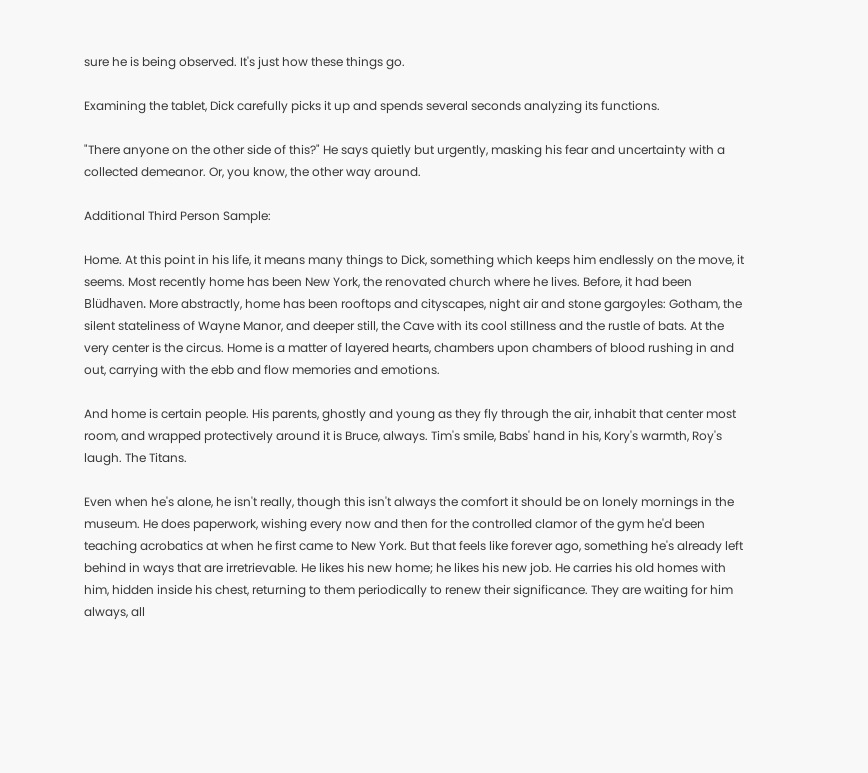sure he is being observed. It's just how these things go.

Examining the tablet, Dick carefully picks it up and spends several seconds analyzing its functions.

"There anyone on the other side of this?" He says quietly but urgently, masking his fear and uncertainty with a collected demeanor. Or, you know, the other way around.

Additional Third Person Sample:

Home. At this point in his life, it means many things to Dick, something which keeps him endlessly on the move, it seems. Most recently home has been New York, the renovated church where he lives. Before, it had been Blüdhaven. More abstractly, home has been rooftops and cityscapes, night air and stone gargoyles: Gotham, the silent stateliness of Wayne Manor, and deeper still, the Cave with its cool stillness and the rustle of bats. At the very center is the circus. Home is a matter of layered hearts, chambers upon chambers of blood rushing in and out, carrying with the ebb and flow memories and emotions.

And home is certain people. His parents, ghostly and young as they fly through the air, inhabit that center most room, and wrapped protectively around it is Bruce, always. Tim's smile, Babs' hand in his, Kory's warmth, Roy's laugh. The Titans.

Even when he's alone, he isn't really, though this isn't always the comfort it should be on lonely mornings in the museum. He does paperwork, wishing every now and then for the controlled clamor of the gym he'd been teaching acrobatics at when he first came to New York. But that feels like forever ago, something he's already left behind in ways that are irretrievable. He likes his new home; he likes his new job. He carries his old homes with him, hidden inside his chest, returning to them periodically to renew their significance. They are waiting for him always, all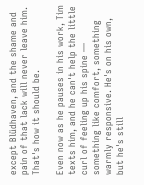except Blüdhaven, and the shame and pain of that lack will never leave him. That's how it should be.

Even now as he pauses in his work, Tim texts him, and he can't help the little curl of feeling up his spine — something like comfort, something warmly responsive. He's on his own, but he's still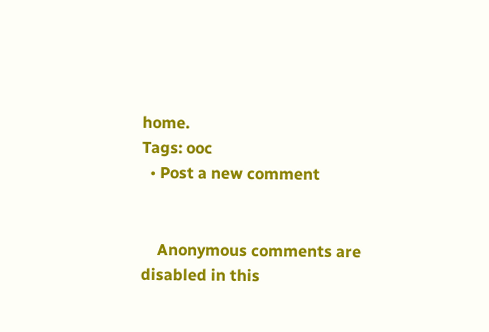home.
Tags: ooc
  • Post a new comment


    Anonymous comments are disabled in this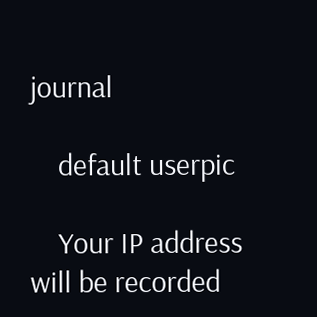journal

    default userpic

    Your IP address will be recorded